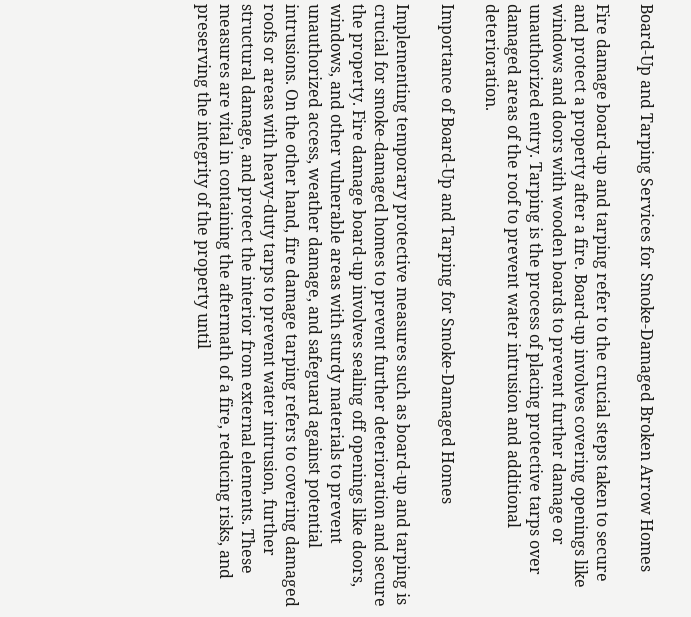Board-Up and Tarping Services for Smoke-Damaged Broken Arrow Homes

Fire damage board-up and tarping refer to the crucial steps taken to secure and protect a property after a fire. Board-up involves covering openings like windows and doors with wooden boards to prevent further damage or unauthorized entry. Tarping is the process of placing protective tarps over damaged areas of the roof to prevent water intrusion and additional deterioration.

Importance of Board-Up and Tarping for Smoke-Damaged Homes

Implementing temporary protective measures such as board-up and tarping is crucial for smoke-damaged homes to prevent further deterioration and secure the property. Fire damage board-up involves sealing off openings like doors, windows, and other vulnerable areas with sturdy materials to prevent unauthorized access, weather damage, and safeguard against potential intrusions. On the other hand, fire damage tarping refers to covering damaged roofs or areas with heavy-duty tarps to prevent water intrusion, further structural damage, and protect the interior from external elements. These measures are vital in containing the aftermath of a fire, reducing risks, and preserving the integrity of the property until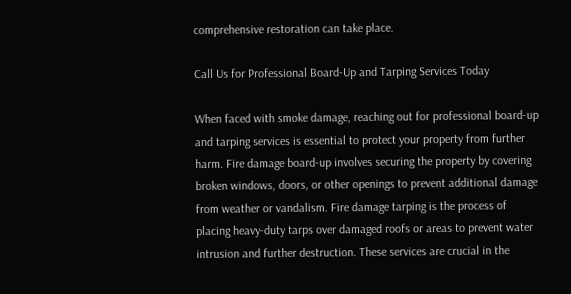comprehensive restoration can take place.

Call Us for Professional Board-Up and Tarping Services Today

When faced with smoke damage, reaching out for professional board-up and tarping services is essential to protect your property from further harm. Fire damage board-up involves securing the property by covering broken windows, doors, or other openings to prevent additional damage from weather or vandalism. Fire damage tarping is the process of placing heavy-duty tarps over damaged roofs or areas to prevent water intrusion and further destruction. These services are crucial in the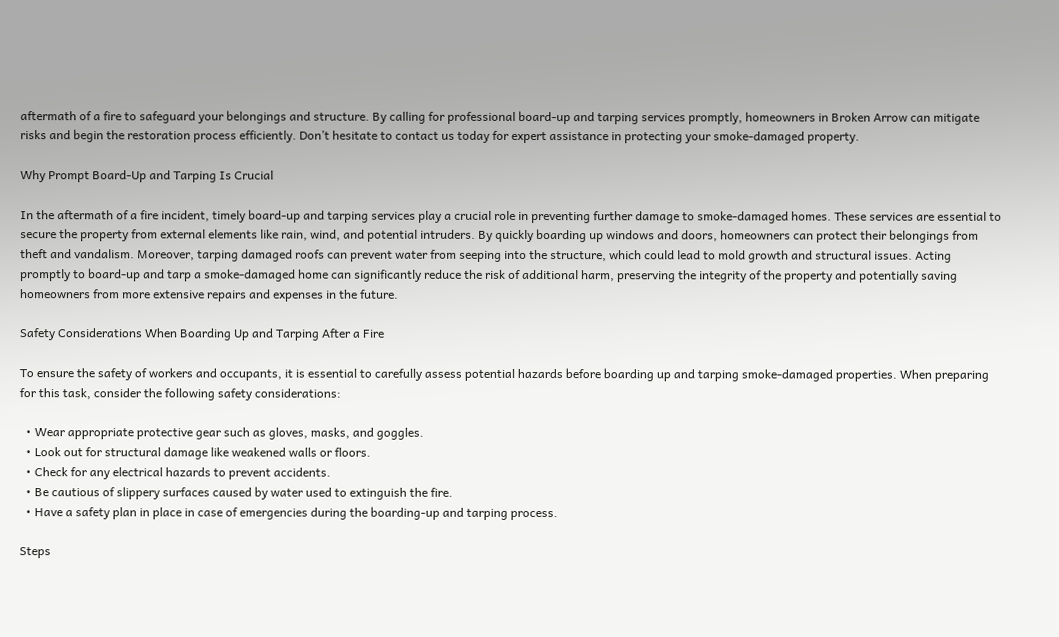aftermath of a fire to safeguard your belongings and structure. By calling for professional board-up and tarping services promptly, homeowners in Broken Arrow can mitigate risks and begin the restoration process efficiently. Don’t hesitate to contact us today for expert assistance in protecting your smoke-damaged property.

Why Prompt Board-Up and Tarping Is Crucial

In the aftermath of a fire incident, timely board-up and tarping services play a crucial role in preventing further damage to smoke-damaged homes. These services are essential to secure the property from external elements like rain, wind, and potential intruders. By quickly boarding up windows and doors, homeowners can protect their belongings from theft and vandalism. Moreover, tarping damaged roofs can prevent water from seeping into the structure, which could lead to mold growth and structural issues. Acting promptly to board-up and tarp a smoke-damaged home can significantly reduce the risk of additional harm, preserving the integrity of the property and potentially saving homeowners from more extensive repairs and expenses in the future.

Safety Considerations When Boarding Up and Tarping After a Fire

To ensure the safety of workers and occupants, it is essential to carefully assess potential hazards before boarding up and tarping smoke-damaged properties. When preparing for this task, consider the following safety considerations:

  • Wear appropriate protective gear such as gloves, masks, and goggles.
  • Look out for structural damage like weakened walls or floors.
  • Check for any electrical hazards to prevent accidents.
  • Be cautious of slippery surfaces caused by water used to extinguish the fire.
  • Have a safety plan in place in case of emergencies during the boarding-up and tarping process.

Steps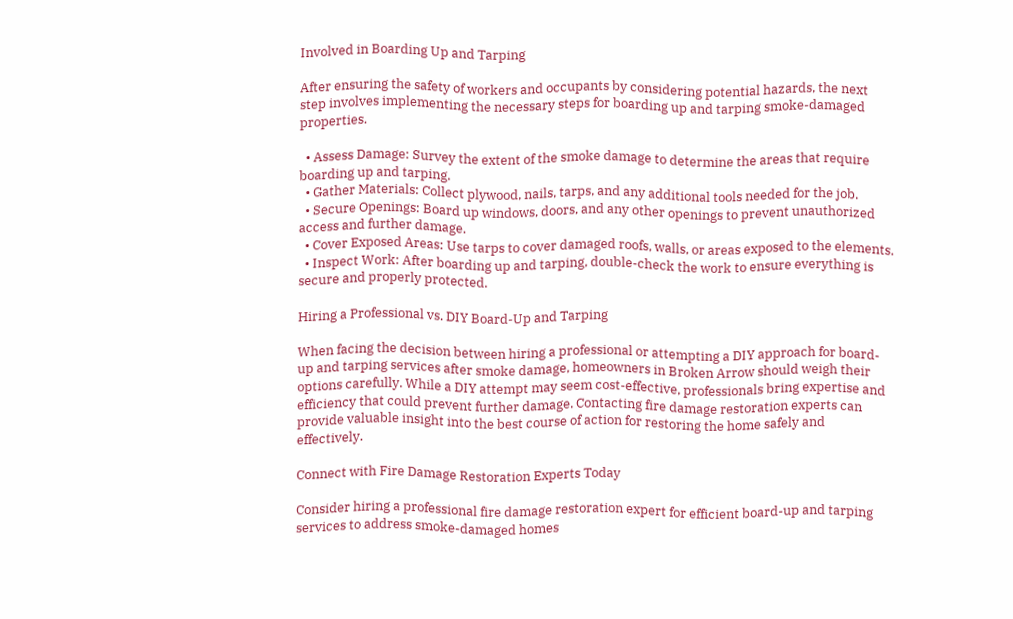Involved in Boarding Up and Tarping

After ensuring the safety of workers and occupants by considering potential hazards, the next step involves implementing the necessary steps for boarding up and tarping smoke-damaged properties.

  • Assess Damage: Survey the extent of the smoke damage to determine the areas that require boarding up and tarping.
  • Gather Materials: Collect plywood, nails, tarps, and any additional tools needed for the job.
  • Secure Openings: Board up windows, doors, and any other openings to prevent unauthorized access and further damage.
  • Cover Exposed Areas: Use tarps to cover damaged roofs, walls, or areas exposed to the elements.
  • Inspect Work: After boarding up and tarping, double-check the work to ensure everything is secure and properly protected.

Hiring a Professional vs. DIY Board-Up and Tarping

When facing the decision between hiring a professional or attempting a DIY approach for board-up and tarping services after smoke damage, homeowners in Broken Arrow should weigh their options carefully. While a DIY attempt may seem cost-effective, professionals bring expertise and efficiency that could prevent further damage. Contacting fire damage restoration experts can provide valuable insight into the best course of action for restoring the home safely and effectively.

Connect with Fire Damage Restoration Experts Today

Consider hiring a professional fire damage restoration expert for efficient board-up and tarping services to address smoke-damaged homes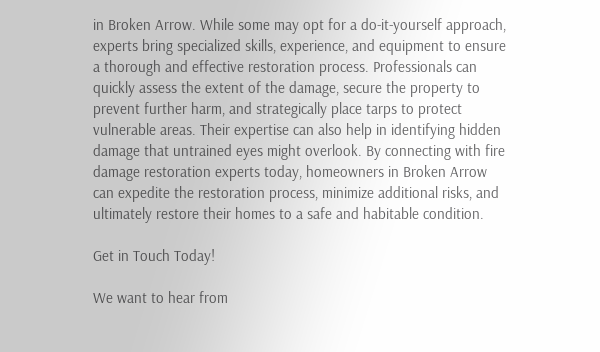in Broken Arrow. While some may opt for a do-it-yourself approach, experts bring specialized skills, experience, and equipment to ensure a thorough and effective restoration process. Professionals can quickly assess the extent of the damage, secure the property to prevent further harm, and strategically place tarps to protect vulnerable areas. Their expertise can also help in identifying hidden damage that untrained eyes might overlook. By connecting with fire damage restoration experts today, homeowners in Broken Arrow can expedite the restoration process, minimize additional risks, and ultimately restore their homes to a safe and habitable condition.

Get in Touch Today!

We want to hear from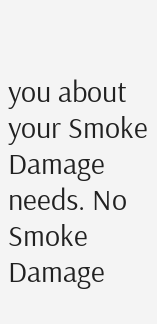you about your Smoke Damage needs. No Smoke Damage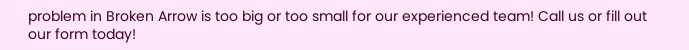problem in Broken Arrow is too big or too small for our experienced team! Call us or fill out our form today!